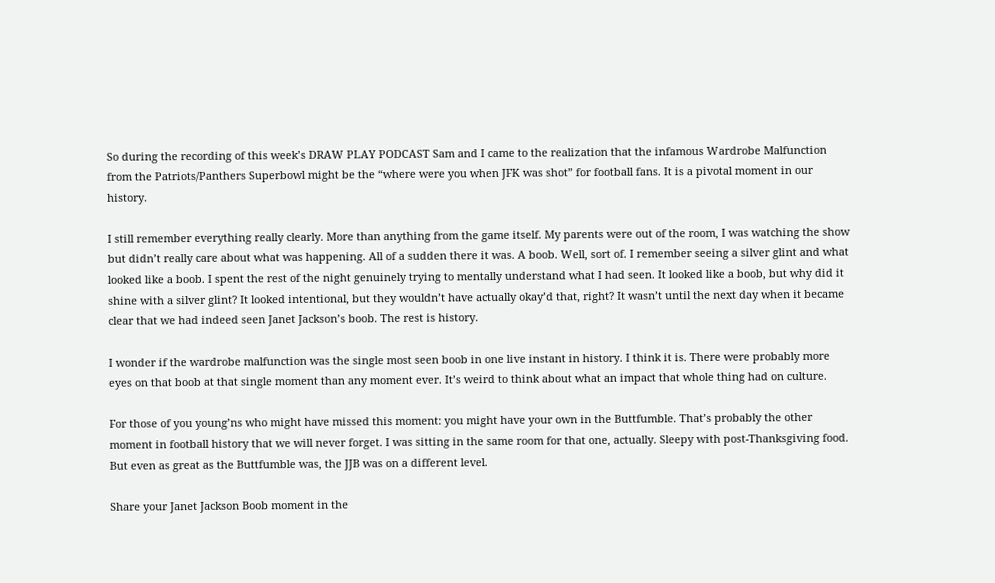So during the recording of this week’s DRAW PLAY PODCAST Sam and I came to the realization that the infamous Wardrobe Malfunction from the Patriots/Panthers Superbowl might be the “where were you when JFK was shot” for football fans. It is a pivotal moment in our history.

I still remember everything really clearly. More than anything from the game itself. My parents were out of the room, I was watching the show but didn’t really care about what was happening. All of a sudden there it was. A boob. Well, sort of. I remember seeing a silver glint and what looked like a boob. I spent the rest of the night genuinely trying to mentally understand what I had seen. It looked like a boob, but why did it shine with a silver glint? It looked intentional, but they wouldn’t have actually okay’d that, right? It wasn’t until the next day when it became clear that we had indeed seen Janet Jackson’s boob. The rest is history.

I wonder if the wardrobe malfunction was the single most seen boob in one live instant in history. I think it is. There were probably more eyes on that boob at that single moment than any moment ever. It’s weird to think about what an impact that whole thing had on culture.

For those of you young’ns who might have missed this moment: you might have your own in the Buttfumble. That’s probably the other moment in football history that we will never forget. I was sitting in the same room for that one, actually. Sleepy with post-Thanksgiving food. But even as great as the Buttfumble was, the JJB was on a different level.

Share your Janet Jackson Boob moment in the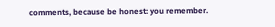comments, because be honest: you remember.